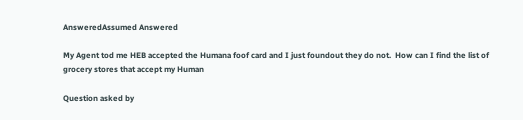AnsweredAssumed Answered

My Agent tod me HEB accepted the Humana foof card and I just foundout they do not.  How can I find the list of grocery stores that accept my Human

Question asked by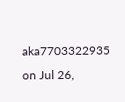aka7703322935 on Jul 26,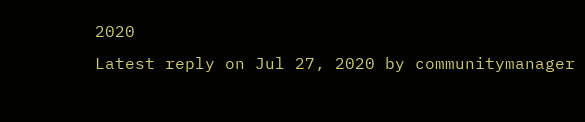2020
Latest reply on Jul 27, 2020 by communitymanager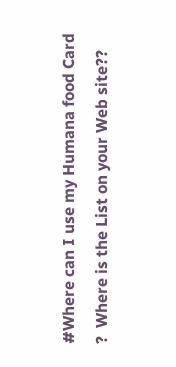#Where can I use my Humana food Card ?  Where is the List on your Web site??